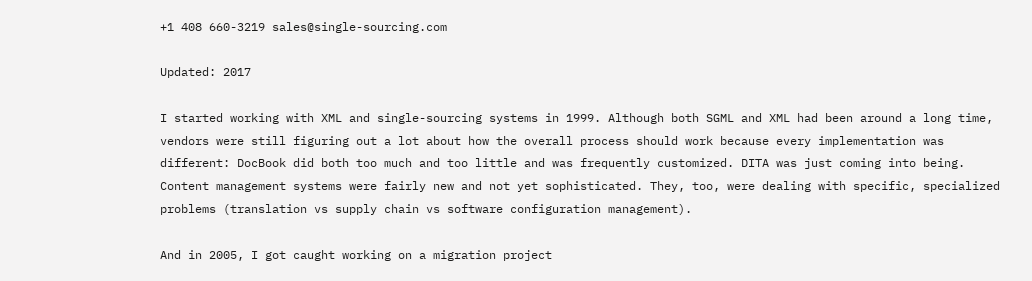+1 408 660-3219 sales@single-sourcing.com

Updated: 2017

I started working with XML and single-sourcing systems in 1999. Although both SGML and XML had been around a long time, vendors were still figuring out a lot about how the overall process should work because every implementation was different: DocBook did both too much and too little and was frequently customized. DITA was just coming into being. Content management systems were fairly new and not yet sophisticated. They, too, were dealing with specific, specialized problems (translation vs supply chain vs software configuration management).

And in 2005, I got caught working on a migration project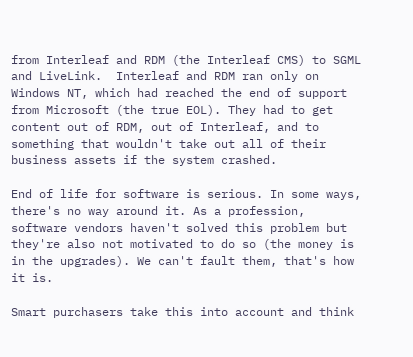from Interleaf and RDM (the Interleaf CMS) to SGML and LiveLink.  Interleaf and RDM ran only on Windows NT, which had reached the end of support from Microsoft (the true EOL). They had to get content out of RDM, out of Interleaf, and to something that wouldn't take out all of their business assets if the system crashed.

End of life for software is serious. In some ways, there's no way around it. As a profession, software vendors haven't solved this problem but they're also not motivated to do so (the money is in the upgrades). We can't fault them, that's how it is.

Smart purchasers take this into account and think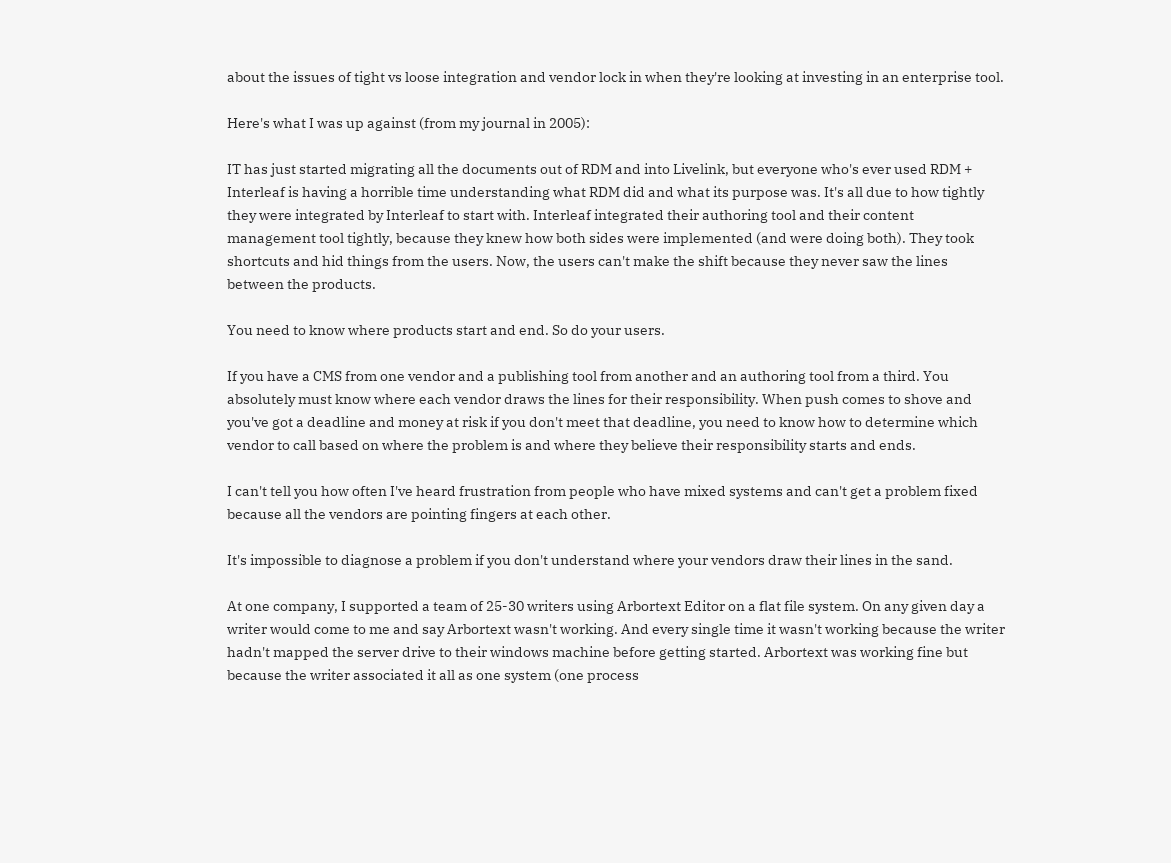about the issues of tight vs loose integration and vendor lock in when they're looking at investing in an enterprise tool.

Here's what I was up against (from my journal in 2005):

IT has just started migrating all the documents out of RDM and into Livelink, but everyone who's ever used RDM + Interleaf is having a horrible time understanding what RDM did and what its purpose was. It's all due to how tightly they were integrated by Interleaf to start with. Interleaf integrated their authoring tool and their content management tool tightly, because they knew how both sides were implemented (and were doing both). They took shortcuts and hid things from the users. Now, the users can't make the shift because they never saw the lines between the products.

You need to know where products start and end. So do your users.

If you have a CMS from one vendor and a publishing tool from another and an authoring tool from a third. You absolutely must know where each vendor draws the lines for their responsibility. When push comes to shove and you've got a deadline and money at risk if you don't meet that deadline, you need to know how to determine which vendor to call based on where the problem is and where they believe their responsibility starts and ends.

I can't tell you how often I've heard frustration from people who have mixed systems and can't get a problem fixed because all the vendors are pointing fingers at each other.

It's impossible to diagnose a problem if you don't understand where your vendors draw their lines in the sand.

At one company, I supported a team of 25-30 writers using Arbortext Editor on a flat file system. On any given day a writer would come to me and say Arbortext wasn't working. And every single time it wasn't working because the writer hadn't mapped the server drive to their windows machine before getting started. Arbortext was working fine but because the writer associated it all as one system (one process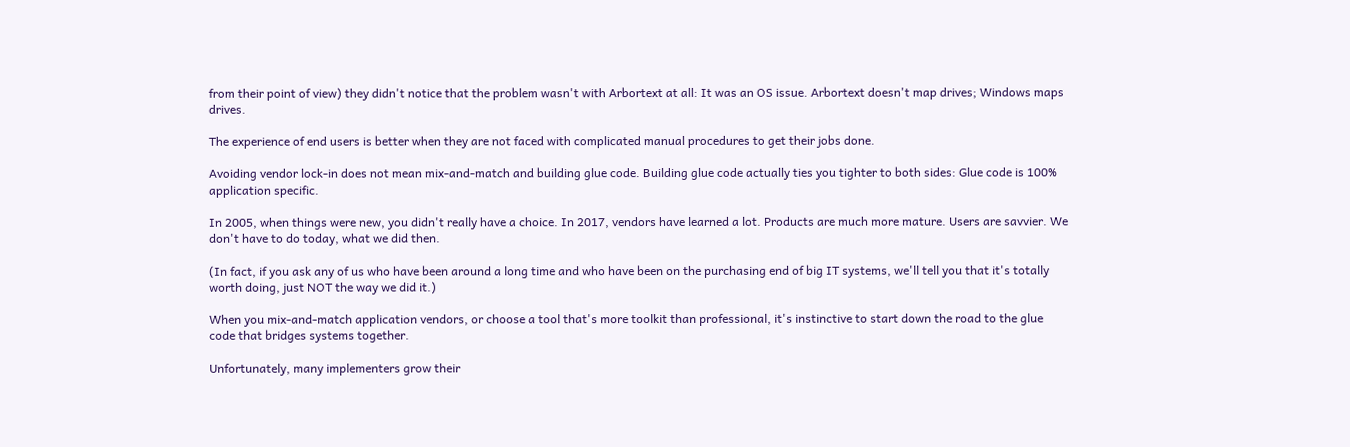from their point of view) they didn't notice that the problem wasn't with Arbortext at all: It was an OS issue. Arbortext doesn't map drives; Windows maps drives.

The experience of end users is better when they are not faced with complicated manual procedures to get their jobs done.

Avoiding vendor lock-in does not mean mix-and-match and building glue code. Building glue code actually ties you tighter to both sides: Glue code is 100% application specific.

In 2005, when things were new, you didn't really have a choice. In 2017, vendors have learned a lot. Products are much more mature. Users are savvier. We don't have to do today, what we did then.

(In fact, if you ask any of us who have been around a long time and who have been on the purchasing end of big IT systems, we'll tell you that it's totally worth doing, just NOT the way we did it.)

When you mix-and-match application vendors, or choose a tool that's more toolkit than professional, it's instinctive to start down the road to the glue code that bridges systems together.

Unfortunately, many implementers grow their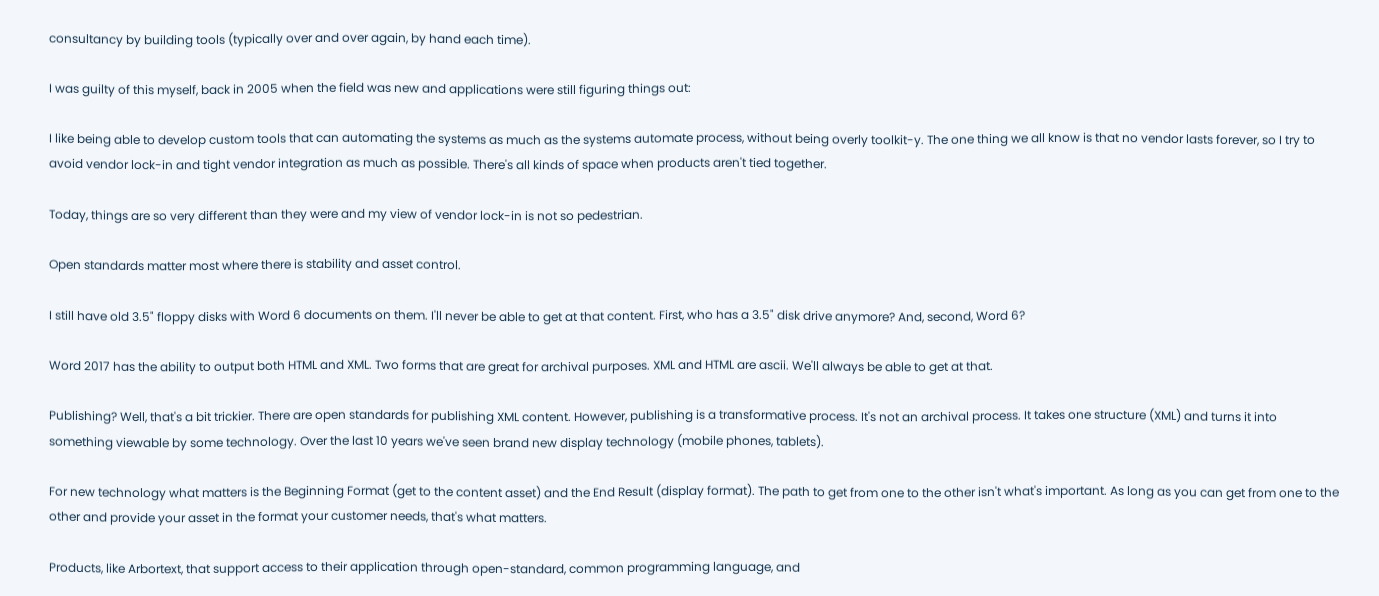consultancy by building tools (typically over and over again, by hand each time).

I was guilty of this myself, back in 2005 when the field was new and applications were still figuring things out:

I like being able to develop custom tools that can automating the systems as much as the systems automate process, without being overly toolkit-y. The one thing we all know is that no vendor lasts forever, so I try to avoid vendor lock-in and tight vendor integration as much as possible. There's all kinds of space when products aren't tied together.

Today, things are so very different than they were and my view of vendor lock-in is not so pedestrian.

Open standards matter most where there is stability and asset control.

I still have old 3.5" floppy disks with Word 6 documents on them. I'll never be able to get at that content. First, who has a 3.5" disk drive anymore? And, second, Word 6?

Word 2017 has the ability to output both HTML and XML. Two forms that are great for archival purposes. XML and HTML are ascii. We'll always be able to get at that.

Publishing? Well, that's a bit trickier. There are open standards for publishing XML content. However, publishing is a transformative process. It's not an archival process. It takes one structure (XML) and turns it into something viewable by some technology. Over the last 10 years we've seen brand new display technology (mobile phones, tablets).

For new technology what matters is the Beginning Format (get to the content asset) and the End Result (display format). The path to get from one to the other isn't what's important. As long as you can get from one to the other and provide your asset in the format your customer needs, that's what matters.

Products, like Arbortext, that support access to their application through open-standard, common programming language, and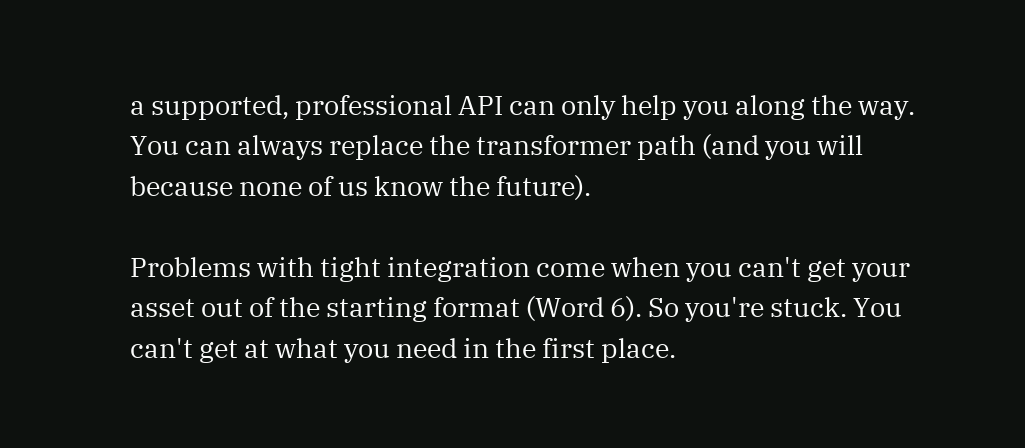a supported, professional API can only help you along the way. You can always replace the transformer path (and you will because none of us know the future).

Problems with tight integration come when you can't get your asset out of the starting format (Word 6). So you're stuck. You can't get at what you need in the first place.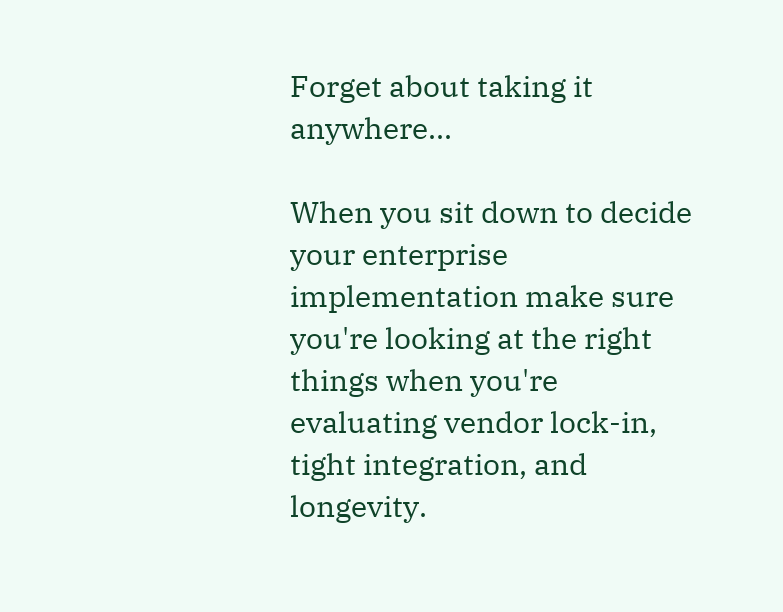Forget about taking it anywhere...

When you sit down to decide your enterprise implementation make sure you're looking at the right things when you're evaluating vendor lock-in, tight integration, and longevity.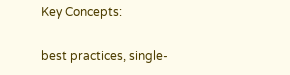Key Concepts:

best practices, single-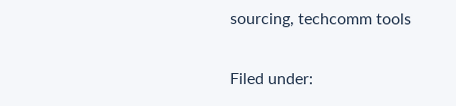sourcing, techcomm tools

Filed under: